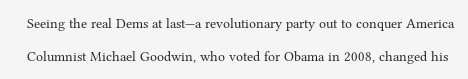Seeing the real Dems at last—a revolutionary party out to conquer America

Columnist Michael Goodwin, who voted for Obama in 2008, changed his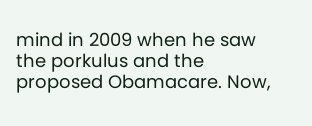mind in 2009 when he saw the porkulus and the proposed Obamacare. Now,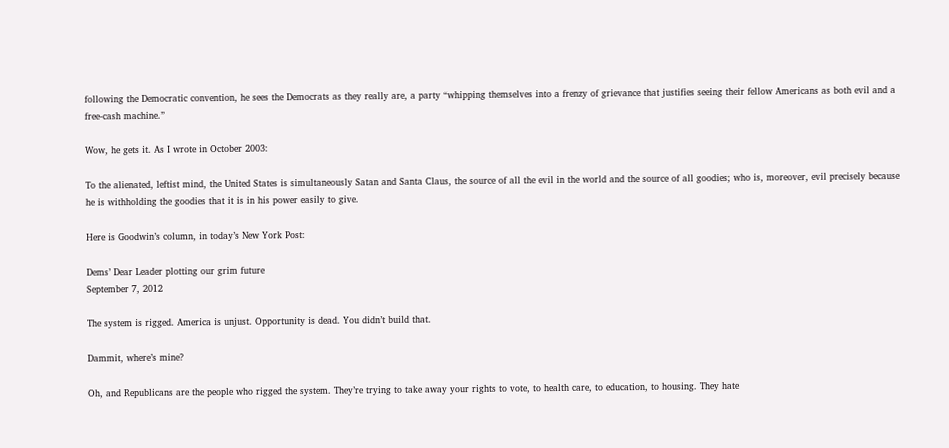following the Democratic convention, he sees the Democrats as they really are, a party “whipping themselves into a frenzy of grievance that justifies seeing their fellow Americans as both evil and a free-cash machine.”

Wow, he gets it. As I wrote in October 2003:

To the alienated, leftist mind, the United States is simultaneously Satan and Santa Claus, the source of all the evil in the world and the source of all goodies; who is, moreover, evil precisely because he is withholding the goodies that it is in his power easily to give.

Here is Goodwin’s column, in today’s New York Post:

Dems’ Dear Leader plotting our grim future
September 7, 2012

The system is rigged. America is unjust. Opportunity is dead. You didn’t build that.

Dammit, where’s mine?

Oh, and Republicans are the people who rigged the system. They’re trying to take away your rights to vote, to health care, to education, to housing. They hate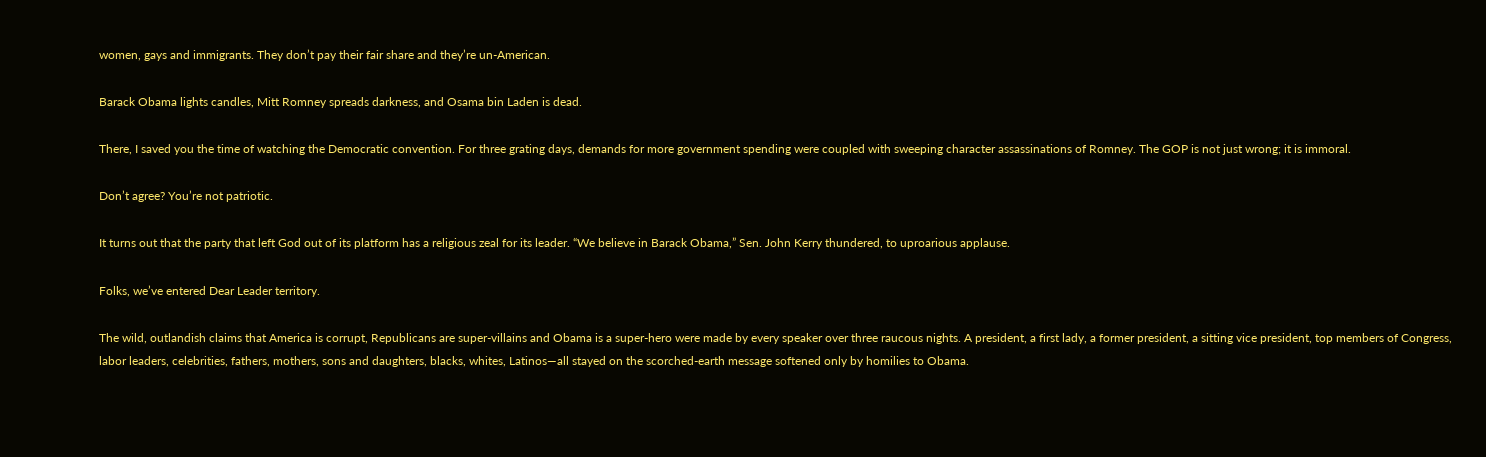women, gays and immigrants. They don’t pay their fair share and they’re un-American.

Barack Obama lights candles, Mitt Romney spreads darkness, and Osama bin Laden is dead.

There, I saved you the time of watching the Democratic convention. For three grating days, demands for more government spending were coupled with sweeping character assassinations of Romney. The GOP is not just wrong; it is immoral.

Don’t agree? You’re not patriotic.

It turns out that the party that left God out of its platform has a religious zeal for its leader. “We believe in Barack Obama,” Sen. John Kerry thundered, to uproarious applause.

Folks, we’ve entered Dear Leader territory.

The wild, outlandish claims that America is corrupt, Republicans are super-villains and Obama is a super-hero were made by every speaker over three raucous nights. A president, a first lady, a former president, a sitting vice president, top members of Congress, labor leaders, celebrities, fathers, mothers, sons and daughters, blacks, whites, Latinos—all stayed on the scorched-earth message softened only by homilies to Obama.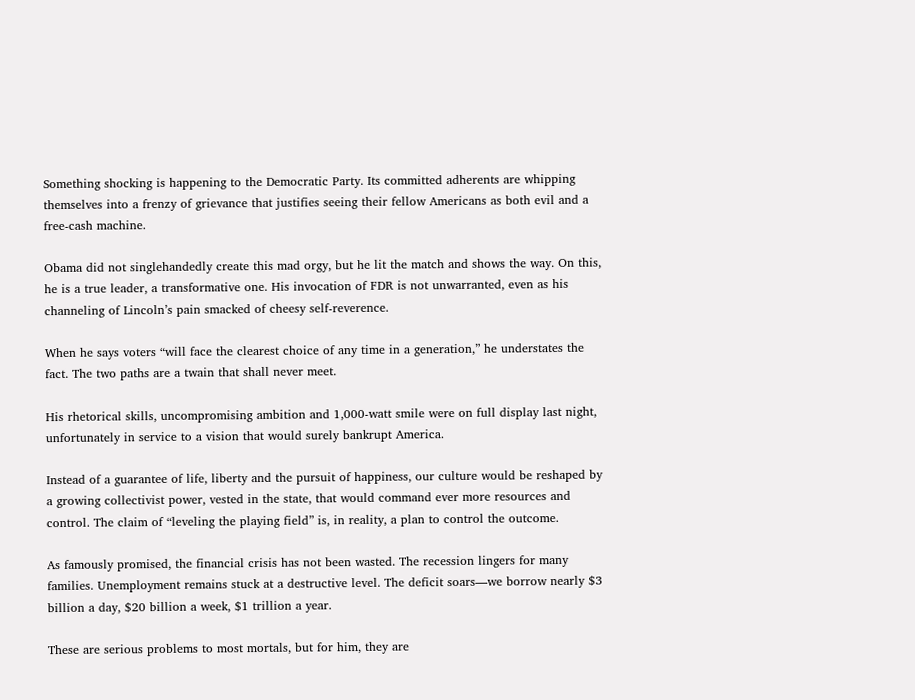Something shocking is happening to the Democratic Party. Its committed adherents are whipping themselves into a frenzy of grievance that justifies seeing their fellow Americans as both evil and a free-cash machine.

Obama did not singlehandedly create this mad orgy, but he lit the match and shows the way. On this, he is a true leader, a transformative one. His invocation of FDR is not unwarranted, even as his channeling of Lincoln’s pain smacked of cheesy self-reverence.

When he says voters “will face the clearest choice of any time in a generation,” he understates the fact. The two paths are a twain that shall never meet.

His rhetorical skills, uncompromising ambition and 1,000-watt smile were on full display last night, unfortunately in service to a vision that would surely bankrupt America.

Instead of a guarantee of life, liberty and the pursuit of happiness, our culture would be reshaped by a growing collectivist power, vested in the state, that would command ever more resources and control. The claim of “leveling the playing field” is, in reality, a plan to control the outcome.

As famously promised, the financial crisis has not been wasted. The recession lingers for many families. Unemployment remains stuck at a destructive level. The deficit soars—we borrow nearly $3 billion a day, $20 billion a week, $1 trillion a year.

These are serious problems to most mortals, but for him, they are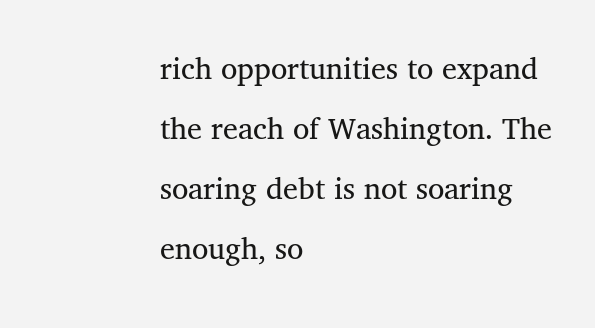rich opportunities to expand the reach of Washington. The soaring debt is not soaring enough, so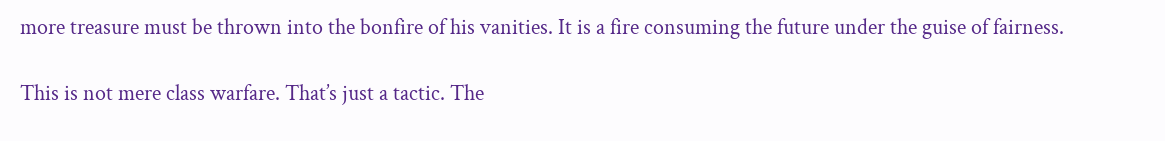more treasure must be thrown into the bonfire of his vanities. It is a fire consuming the future under the guise of fairness.

This is not mere class warfare. That’s just a tactic. The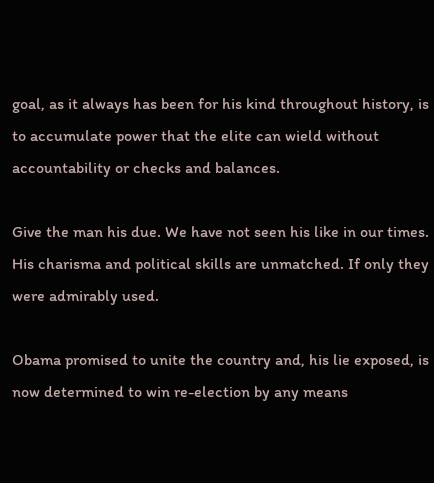goal, as it always has been for his kind throughout history, is to accumulate power that the elite can wield without accountability or checks and balances.

Give the man his due. We have not seen his like in our times. His charisma and political skills are unmatched. If only they were admirably used.

Obama promised to unite the country and, his lie exposed, is now determined to win re-election by any means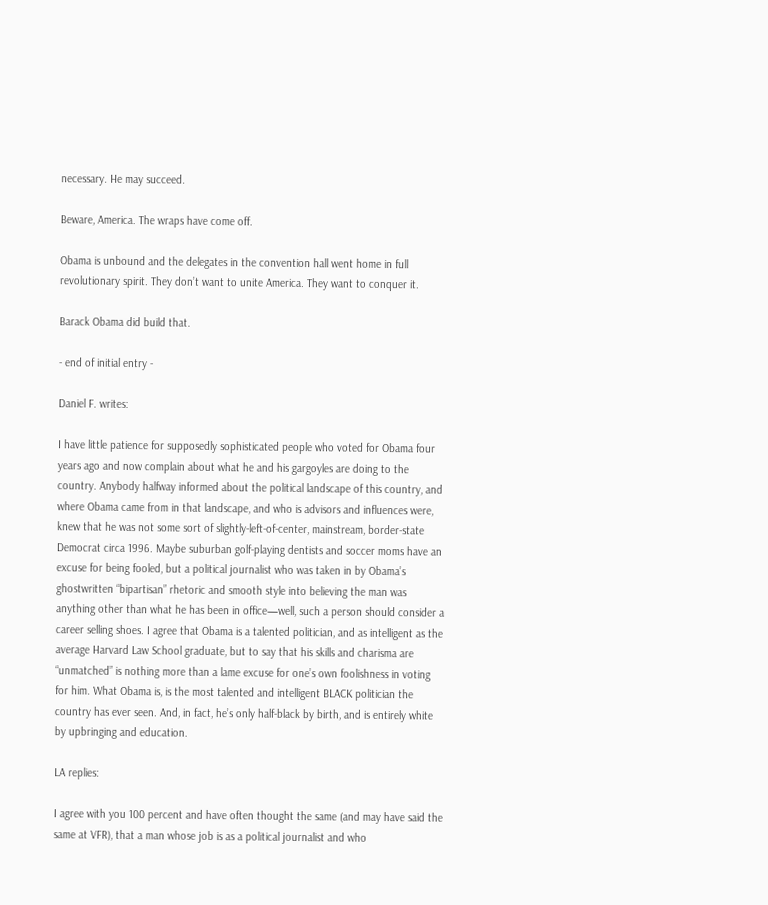necessary. He may succeed.

Beware, America. The wraps have come off.

Obama is unbound and the delegates in the convention hall went home in full revolutionary spirit. They don’t want to unite America. They want to conquer it.

Barack Obama did build that.

- end of initial entry -

Daniel F. writes:

I have little patience for supposedly sophisticated people who voted for Obama four years ago and now complain about what he and his gargoyles are doing to the country. Anybody halfway informed about the political landscape of this country, and where Obama came from in that landscape, and who is advisors and influences were, knew that he was not some sort of slightly-left-of-center, mainstream, border-state Democrat circa 1996. Maybe suburban golf-playing dentists and soccer moms have an excuse for being fooled, but a political journalist who was taken in by Obama’s ghostwritten “bipartisan” rhetoric and smooth style into believing the man was anything other than what he has been in office—well, such a person should consider a career selling shoes. I agree that Obama is a talented politician, and as intelligent as the average Harvard Law School graduate, but to say that his skills and charisma are “unmatched” is nothing more than a lame excuse for one’s own foolishness in voting for him. What Obama is, is the most talented and intelligent BLACK politician the country has ever seen. And, in fact, he’s only half-black by birth, and is entirely white by upbringing and education.

LA replies:

I agree with you 100 percent and have often thought the same (and may have said the same at VFR), that a man whose job is as a political journalist and who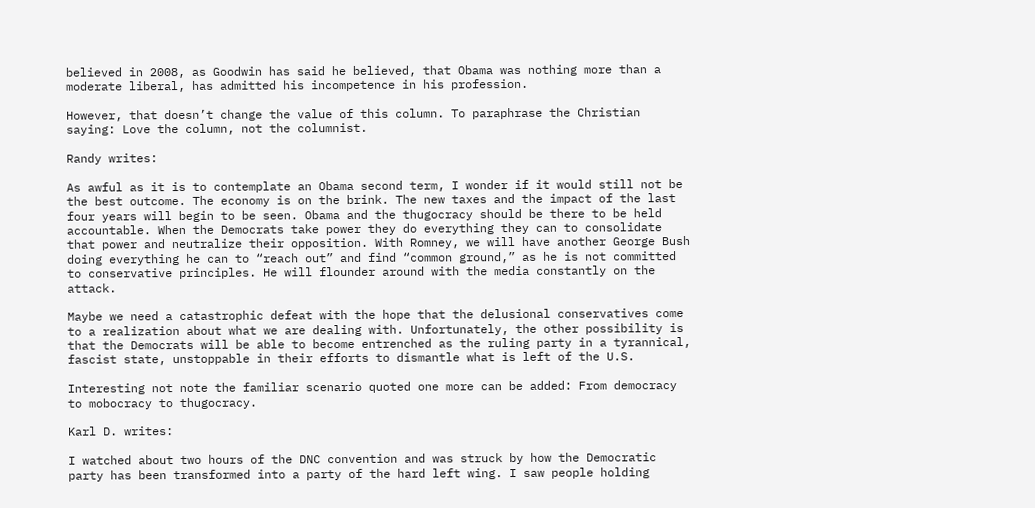believed in 2008, as Goodwin has said he believed, that Obama was nothing more than a moderate liberal, has admitted his incompetence in his profession.

However, that doesn’t change the value of this column. To paraphrase the Christian saying: Love the column, not the columnist.

Randy writes:

As awful as it is to contemplate an Obama second term, I wonder if it would still not be the best outcome. The economy is on the brink. The new taxes and the impact of the last four years will begin to be seen. Obama and the thugocracy should be there to be held accountable. When the Democrats take power they do everything they can to consolidate that power and neutralize their opposition. With Romney, we will have another George Bush doing everything he can to “reach out” and find “common ground,” as he is not committed to conservative principles. He will flounder around with the media constantly on the attack.

Maybe we need a catastrophic defeat with the hope that the delusional conservatives come to a realization about what we are dealing with. Unfortunately, the other possibility is that the Democrats will be able to become entrenched as the ruling party in a tyrannical, fascist state, unstoppable in their efforts to dismantle what is left of the U.S.

Interesting not note the familiar scenario quoted one more can be added: From democracy to mobocracy to thugocracy.

Karl D. writes:

I watched about two hours of the DNC convention and was struck by how the Democratic party has been transformed into a party of the hard left wing. I saw people holding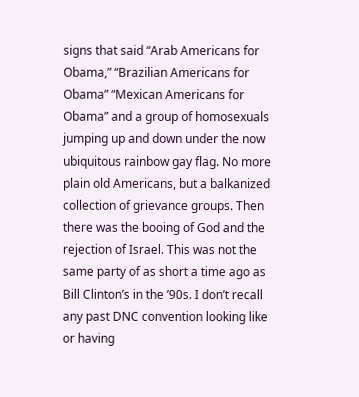signs that said “Arab Americans for Obama,” “Brazilian Americans for Obama” “Mexican Americans for Obama” and a group of homosexuals jumping up and down under the now ubiquitous rainbow gay flag. No more plain old Americans, but a balkanized collection of grievance groups. Then there was the booing of God and the rejection of Israel. This was not the same party of as short a time ago as Bill Clinton’s in the ’90s. I don’t recall any past DNC convention looking like or having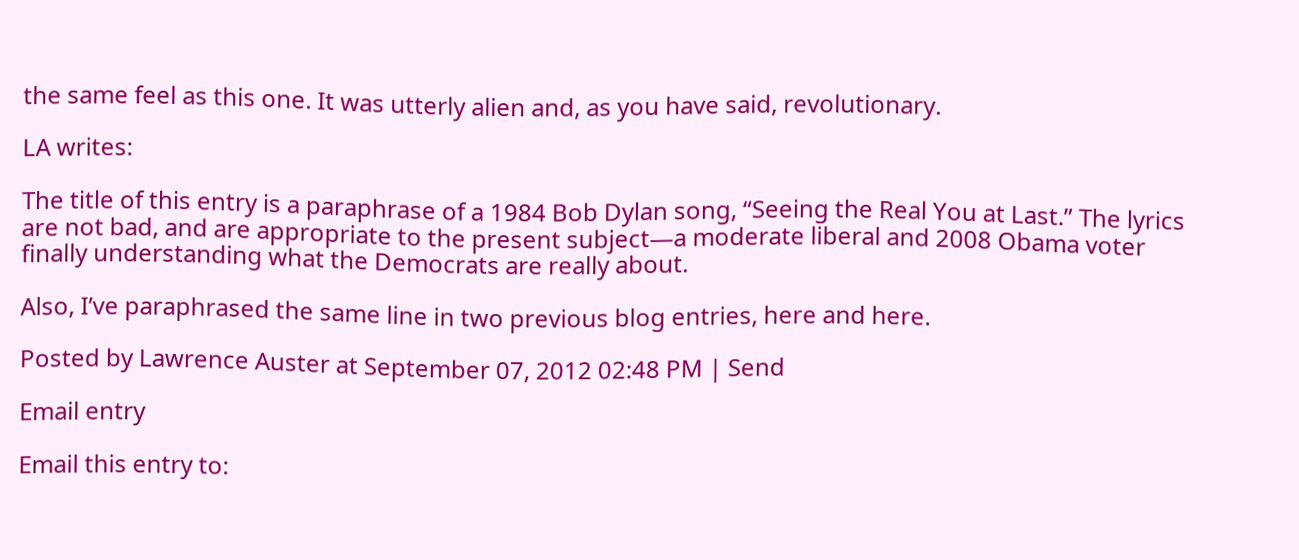the same feel as this one. It was utterly alien and, as you have said, revolutionary.

LA writes:

The title of this entry is a paraphrase of a 1984 Bob Dylan song, “Seeing the Real You at Last.” The lyrics are not bad, and are appropriate to the present subject—a moderate liberal and 2008 Obama voter finally understanding what the Democrats are really about.

Also, I’ve paraphrased the same line in two previous blog entries, here and here.

Posted by Lawrence Auster at September 07, 2012 02:48 PM | Send

Email entry

Email this entry to: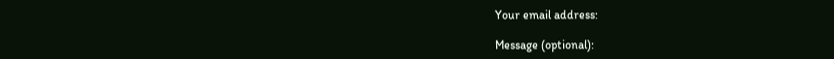Your email address:

Message (optional):